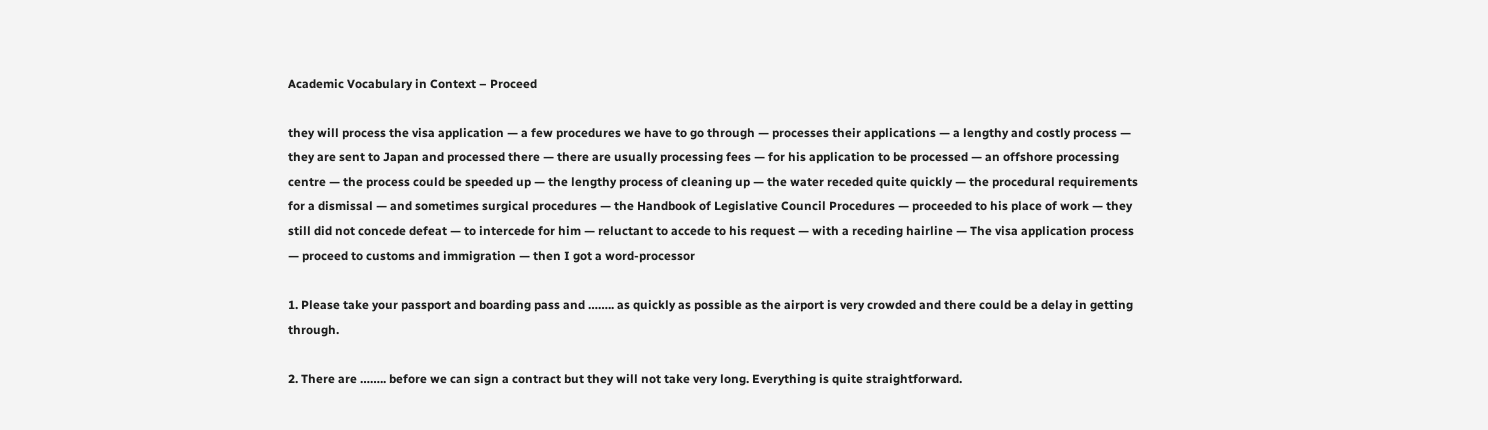Academic Vocabulary in Context – Proceed

they will process the visa application — a few procedures we have to go through — processes their applications — a lengthy and costly process — they are sent to Japan and processed there — there are usually processing fees — for his application to be processed — an offshore processing centre — the process could be speeded up — the lengthy process of cleaning up — the water receded quite quickly — the procedural requirements for a dismissal — and sometimes surgical procedures — the Handbook of Legislative Council Procedures — proceeded to his place of work — they still did not concede defeat — to intercede for him — reluctant to accede to his request — with a receding hairline — The visa application process — proceed to customs and immigration — then I got a word-processor

1. Please take your passport and boarding pass and …….. as quickly as possible as the airport is very crowded and there could be a delay in getting through.

2. There are …….. before we can sign a contract but they will not take very long. Everything is quite straightforward.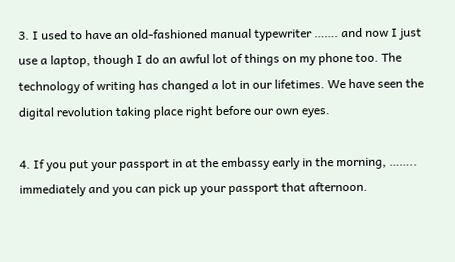3. I used to have an old-fashioned manual typewriter ……. and now I just use a laptop, though I do an awful lot of things on my phone too. The technology of writing has changed a lot in our lifetimes. We have seen the digital revolution taking place right before our own eyes.

4. If you put your passport in at the embassy early in the morning, …….. immediately and you can pick up your passport that afternoon.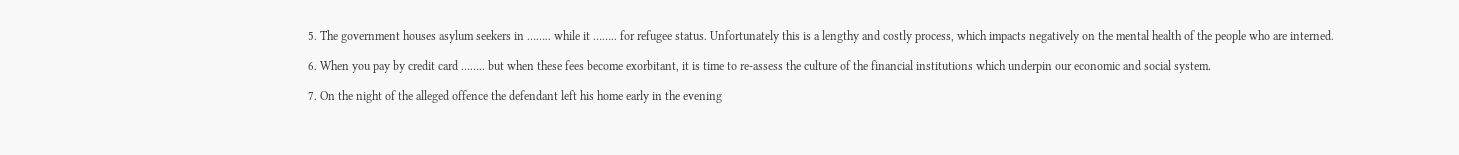5. The government houses asylum seekers in …….. while it …….. for refugee status. Unfortunately this is a lengthy and costly process, which impacts negatively on the mental health of the people who are interned.

6. When you pay by credit card …….. but when these fees become exorbitant, it is time to re-assess the culture of the financial institutions which underpin our economic and social system.

7. On the night of the alleged offence the defendant left his home early in the evening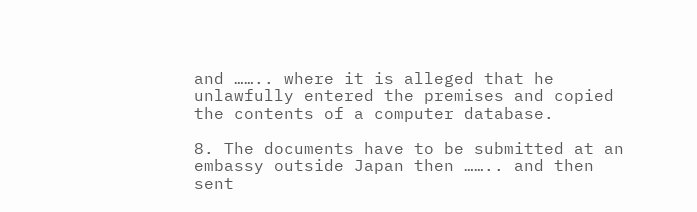and …….. where it is alleged that he unlawfully entered the premises and copied the contents of a computer database.

8. The documents have to be submitted at an embassy outside Japan then …….. and then sent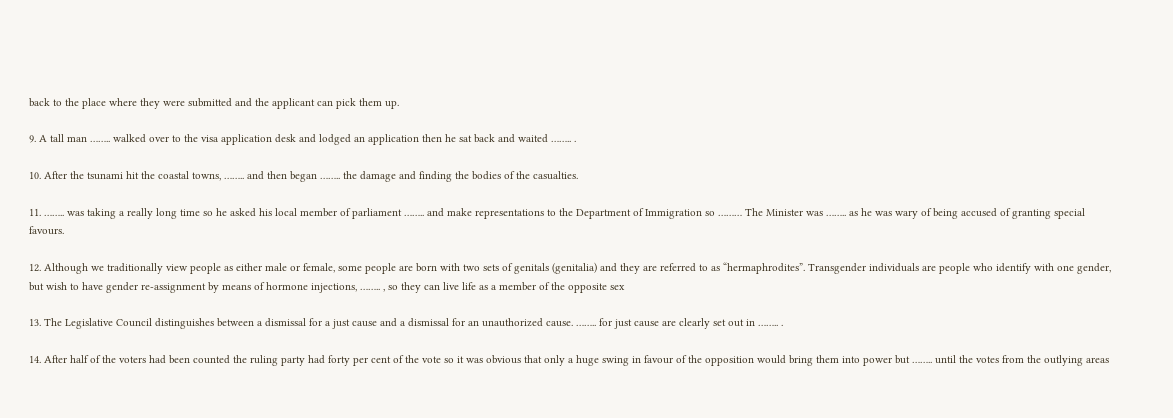back to the place where they were submitted and the applicant can pick them up.

9. A tall man …….. walked over to the visa application desk and lodged an application then he sat back and waited …….. .

10. After the tsunami hit the coastal towns, …….. and then began …….. the damage and finding the bodies of the casualties.

11. …….. was taking a really long time so he asked his local member of parliament …….. and make representations to the Department of Immigration so ……… The Minister was …….. as he was wary of being accused of granting special favours.

12. Although we traditionally view people as either male or female, some people are born with two sets of genitals (genitalia) and they are referred to as “hermaphrodites”. Transgender individuals are people who identify with one gender, but wish to have gender re-assignment by means of hormone injections, …….. , so they can live life as a member of the opposite sex

13. The Legislative Council distinguishes between a dismissal for a just cause and a dismissal for an unauthorized cause. …….. for just cause are clearly set out in …….. .

14. After half of the voters had been counted the ruling party had forty per cent of the vote so it was obvious that only a huge swing in favour of the opposition would bring them into power but …….. until the votes from the outlying areas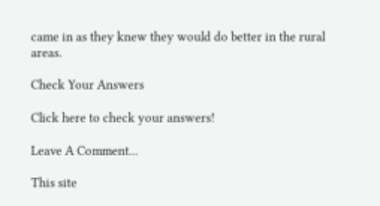came in as they knew they would do better in the rural areas.

Check Your Answers

Click here to check your answers!

Leave A Comment...

This site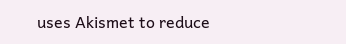uses Akismet to reduce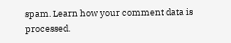spam. Learn how your comment data is processed.